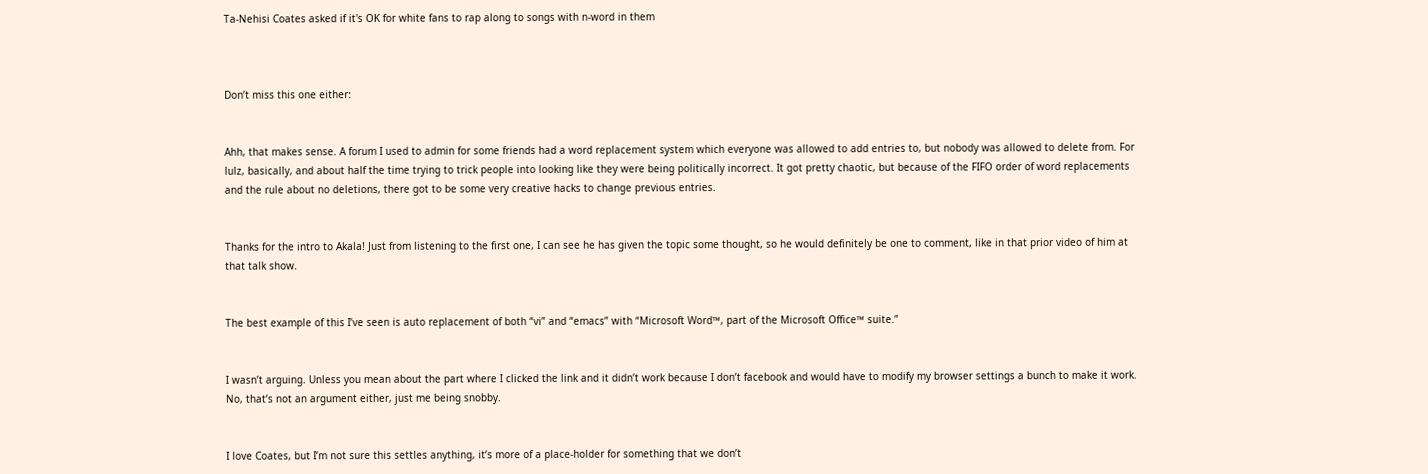Ta-Nehisi Coates asked if it's OK for white fans to rap along to songs with n-word in them



Don’t miss this one either:


Ahh, that makes sense. A forum I used to admin for some friends had a word replacement system which everyone was allowed to add entries to, but nobody was allowed to delete from. For lulz, basically, and about half the time trying to trick people into looking like they were being politically incorrect. It got pretty chaotic, but because of the FIFO order of word replacements and the rule about no deletions, there got to be some very creative hacks to change previous entries.


Thanks for the intro to Akala! Just from listening to the first one, I can see he has given the topic some thought, so he would definitely be one to comment, like in that prior video of him at that talk show.


The best example of this I’ve seen is auto replacement of both “vi” and “emacs” with “Microsoft Word™, part of the Microsoft Office™ suite.”


I wasn’t arguing. Unless you mean about the part where I clicked the link and it didn’t work because I don’t facebook and would have to modify my browser settings a bunch to make it work. No, that’s not an argument either, just me being snobby.


I love Coates, but I’m not sure this settles anything, it’s more of a place-holder for something that we don’t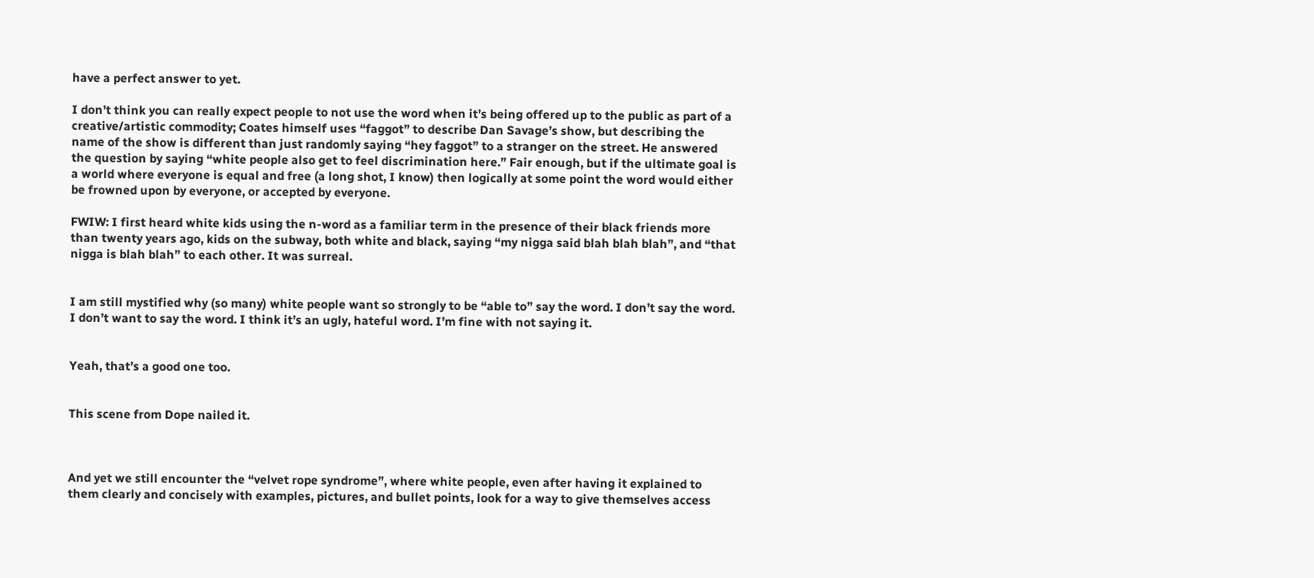have a perfect answer to yet.

I don’t think you can really expect people to not use the word when it’s being offered up to the public as part of a creative/artistic commodity; Coates himself uses “faggot” to describe Dan Savage’s show, but describing the name of the show is different than just randomly saying “hey faggot” to a stranger on the street. He answered the question by saying “white people also get to feel discrimination here.” Fair enough, but if the ultimate goal is a world where everyone is equal and free (a long shot, I know) then logically at some point the word would either be frowned upon by everyone, or accepted by everyone.

FWIW: I first heard white kids using the n-word as a familiar term in the presence of their black friends more than twenty years ago, kids on the subway, both white and black, saying “my nigga said blah blah blah”, and “that nigga is blah blah” to each other. It was surreal.


I am still mystified why (so many) white people want so strongly to be “able to” say the word. I don’t say the word. I don’t want to say the word. I think it’s an ugly, hateful word. I’m fine with not saying it.


Yeah, that’s a good one too.


This scene from Dope nailed it.



And yet we still encounter the “velvet rope syndrome”, where white people, even after having it explained to them clearly and concisely with examples, pictures, and bullet points, look for a way to give themselves access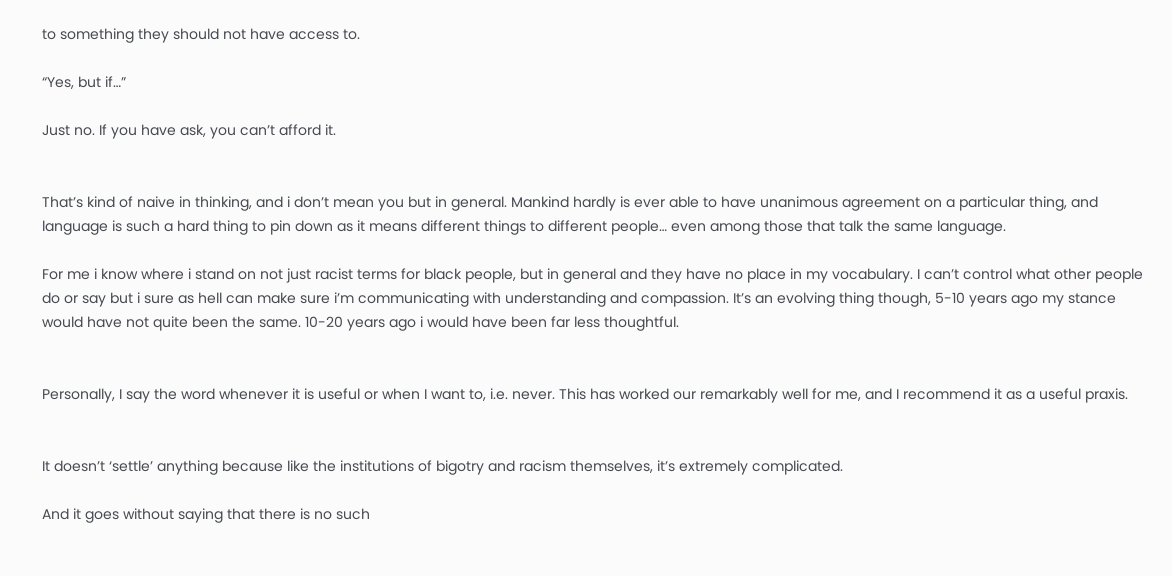to something they should not have access to.

“Yes, but if…”

Just no. If you have ask, you can’t afford it.


That’s kind of naive in thinking, and i don’t mean you but in general. Mankind hardly is ever able to have unanimous agreement on a particular thing, and language is such a hard thing to pin down as it means different things to different people… even among those that talk the same language.

For me i know where i stand on not just racist terms for black people, but in general and they have no place in my vocabulary. I can’t control what other people do or say but i sure as hell can make sure i’m communicating with understanding and compassion. It’s an evolving thing though, 5-10 years ago my stance would have not quite been the same. 10-20 years ago i would have been far less thoughtful.


Personally, I say the word whenever it is useful or when I want to, i.e. never. This has worked our remarkably well for me, and I recommend it as a useful praxis.


It doesn’t ‘settle’ anything because like the institutions of bigotry and racism themselves, it’s extremely complicated.

And it goes without saying that there is no such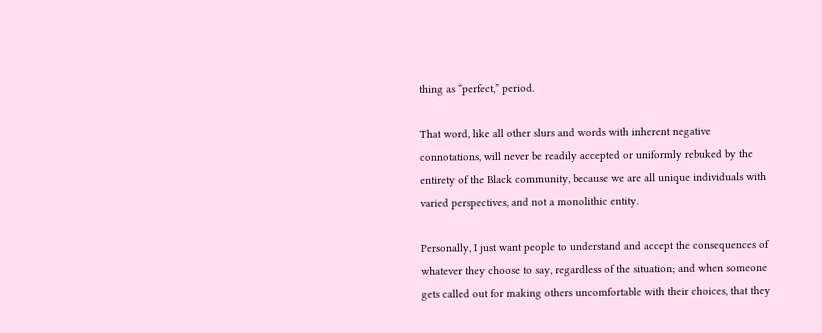thing as “perfect,” period.

That word, like all other slurs and words with inherent negative connotations, will never be readily accepted or uniformly rebuked by the entirety of the Black community, because we are all unique individuals with varied perspectives, and not a monolithic entity.

Personally, I just want people to understand and accept the consequences of whatever they choose to say, regardless of the situation; and when someone gets called out for making others uncomfortable with their choices, that they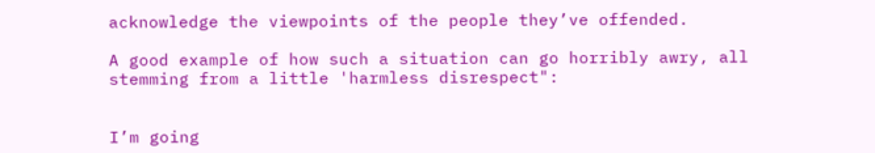acknowledge the viewpoints of the people they’ve offended.

A good example of how such a situation can go horribly awry, all stemming from a little 'harmless disrespect":


I’m going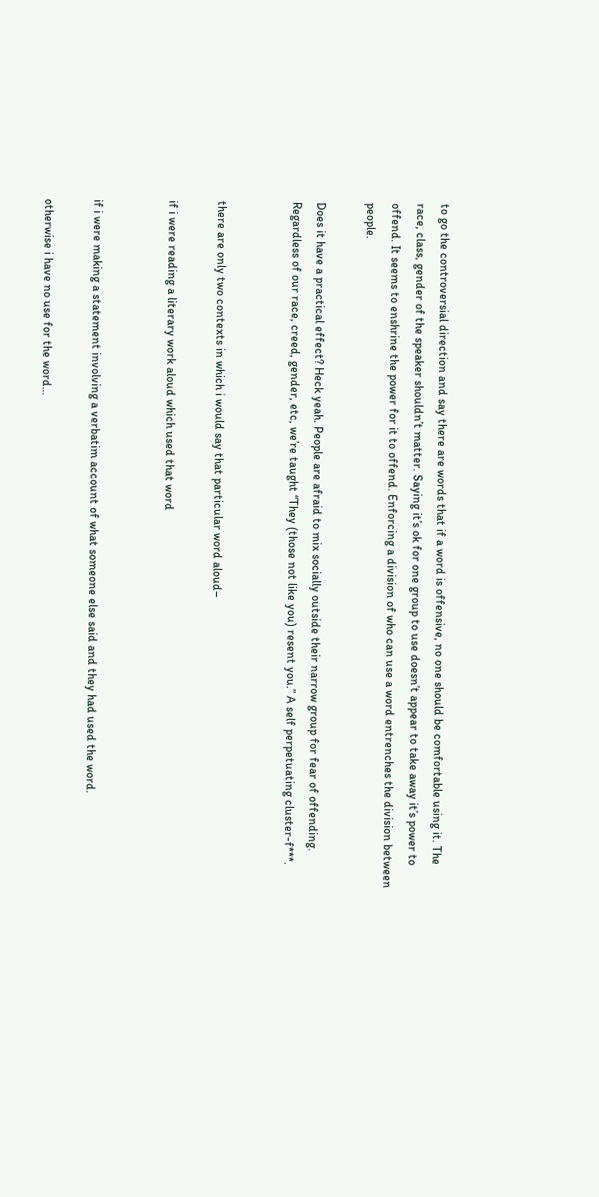to go the controversial direction and say there are words that if a word is offensive, no one should be comfortable using it. The race, class, gender of the speaker shouldn’t matter. Saying it’s ok for one group to use doesn’t appear to take away it’s power to offend. It seems to enshrine the power for it to offend. Enforcing a division of who can use a word entrenches the division between people.

Does it have a practical effect? Heck yeah. People are afraid to mix socially outside their narrow group for fear of offending. Regardless of our race, creed, gender, etc, we’re taught “They (those not like you) resent you.” A self perpetuating cluster-f***.


there are only two contexts in which i would say that particular word aloud–

if i were reading a literary work aloud which used that word


if i were making a statement involving a verbatim account of what someone else said and they had used the word.

otherwise i have no use for the word…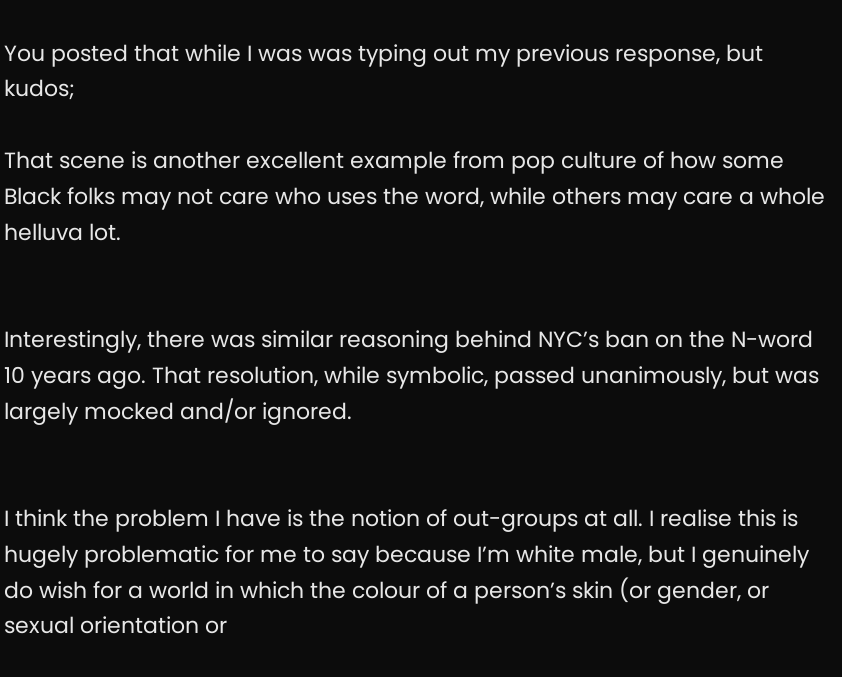You posted that while I was was typing out my previous response, but kudos;

That scene is another excellent example from pop culture of how some Black folks may not care who uses the word, while others may care a whole helluva lot.


Interestingly, there was similar reasoning behind NYC’s ban on the N-word 10 years ago. That resolution, while symbolic, passed unanimously, but was largely mocked and/or ignored.


I think the problem I have is the notion of out-groups at all. I realise this is hugely problematic for me to say because I’m white male, but I genuinely do wish for a world in which the colour of a person’s skin (or gender, or sexual orientation or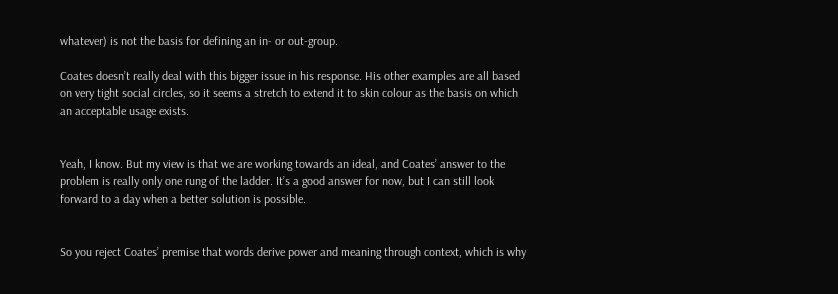whatever) is not the basis for defining an in- or out-group.

Coates doesn’t really deal with this bigger issue in his response. His other examples are all based on very tight social circles, so it seems a stretch to extend it to skin colour as the basis on which an acceptable usage exists.


Yeah, I know. But my view is that we are working towards an ideal, and Coates’ answer to the problem is really only one rung of the ladder. It’s a good answer for now, but I can still look forward to a day when a better solution is possible.


So you reject Coates’ premise that words derive power and meaning through context, which is why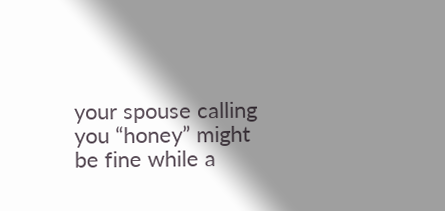your spouse calling you “honey” might be fine while a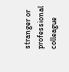stranger or professional colleague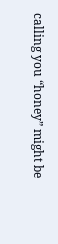calling you “honey” might be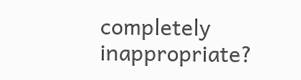completely inappropriate?